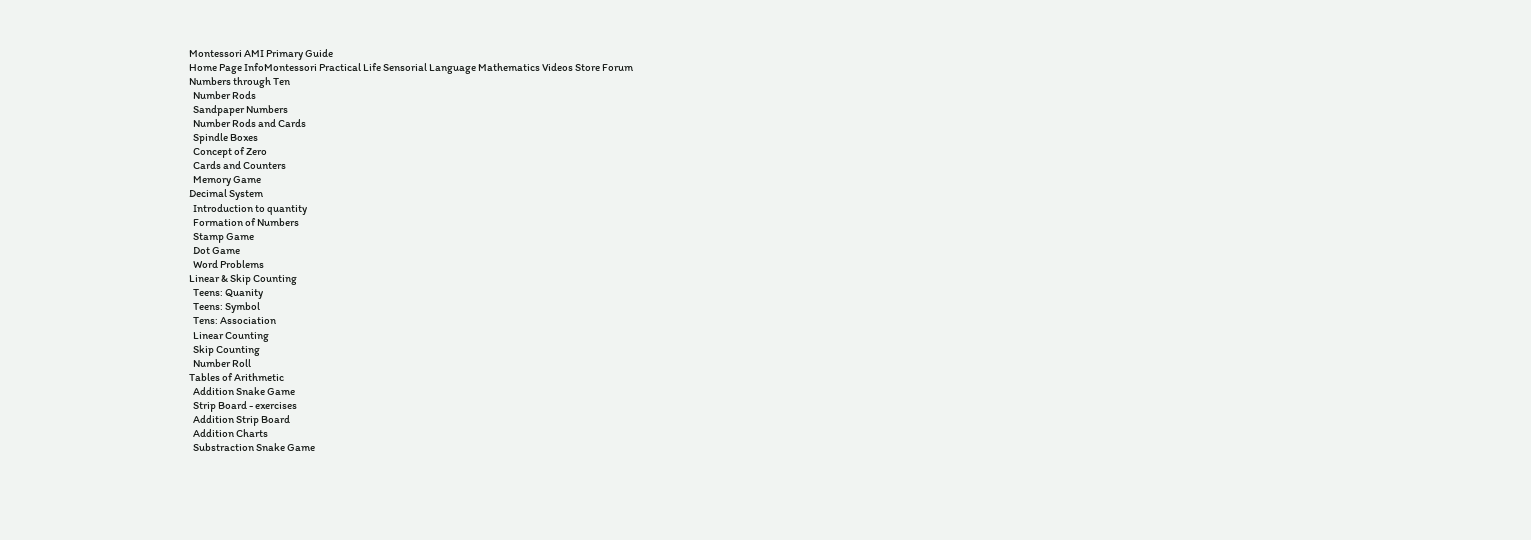Montessori AMI Primary Guide
Home Page InfoMontessori Practical Life Sensorial Language Mathematics Videos Store Forum
Numbers through Ten
  Number Rods
  Sandpaper Numbers
  Number Rods and Cards
  Spindle Boxes
  Concept of Zero
  Cards and Counters
  Memory Game
Decimal System
  Introduction to quantity
  Formation of Numbers
  Stamp Game
  Dot Game
  Word Problems
Linear & Skip Counting
  Teens: Quanity
  Teens: Symbol
  Tens: Association
  Linear Counting
  Skip Counting
  Number Roll
Tables of Arithmetic
  Addition Snake Game
  Strip Board - exercises
  Addition Strip Board
  Addition Charts
  Substraction Snake Game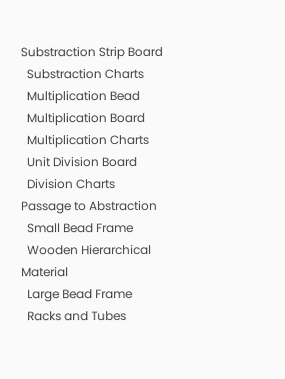Substraction Strip Board
  Substraction Charts
  Multiplication Bead
  Multiplication Board
  Multiplication Charts
  Unit Division Board
  Division Charts
Passage to Abstraction
  Small Bead Frame
  Wooden Hierarchical Material
  Large Bead Frame
  Racks and Tubes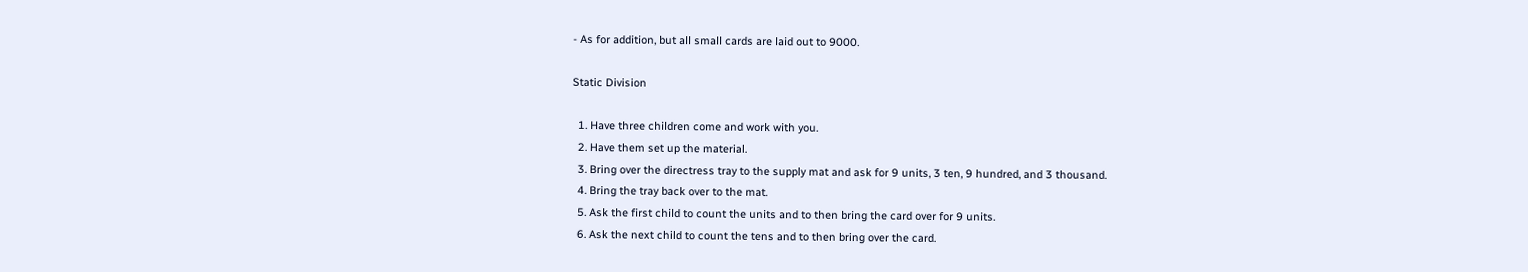- As for addition, but all small cards are laid out to 9000.

Static Division

  1. Have three children come and work with you.
  2. Have them set up the material.
  3. Bring over the directress tray to the supply mat and ask for 9 units, 3 ten, 9 hundred, and 3 thousand.
  4. Bring the tray back over to the mat.
  5. Ask the first child to count the units and to then bring the card over for 9 units.
  6. Ask the next child to count the tens and to then bring over the card.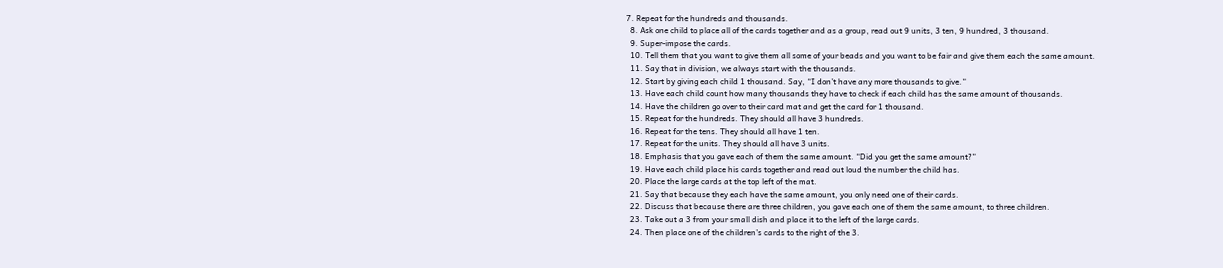7. Repeat for the hundreds and thousands.
  8. Ask one child to place all of the cards together and as a group, read out 9 units, 3 ten, 9 hundred, 3 thousand.
  9. Super-impose the cards.
  10. Tell them that you want to give them all some of your beads and you want to be fair and give them each the same amount.
  11. Say that in division, we always start with the thousands.
  12. Start by giving each child 1 thousand. Say, “I don’t have any more thousands to give.”
  13. Have each child count how many thousands they have to check if each child has the same amount of thousands.
  14. Have the children go over to their card mat and get the card for 1 thousand.
  15. Repeat for the hundreds. They should all have 3 hundreds.
  16. Repeat for the tens. They should all have 1 ten.
  17. Repeat for the units. They should all have 3 units.
  18. Emphasis that you gave each of them the same amount. “Did you get the same amount?”
  19. Have each child place his cards together and read out loud the number the child has.
  20. Place the large cards at the top left of the mat.
  21. Say that because they each have the same amount, you only need one of their cards.
  22. Discuss that because there are three children, you gave each one of them the same amount, to three children.
  23. Take out a 3 from your small dish and place it to the left of the large cards.
  24. Then place one of the children’s cards to the right of the 3.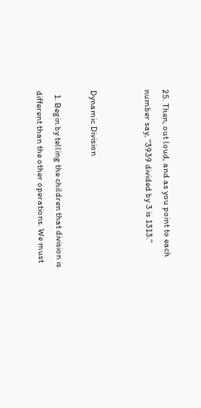25. Then, out loud, and as you point to each number say, “3939 divided by 3 is 1313.”


Dynamic Division

  1. Begin by telling the children that division is different than the other operations. We must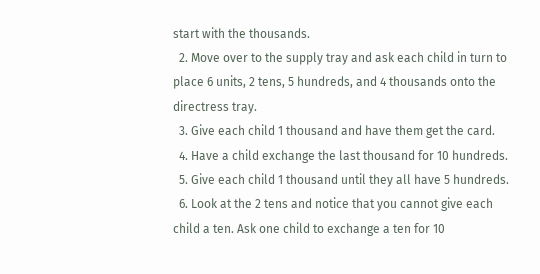start with the thousands.
  2. Move over to the supply tray and ask each child in turn to place 6 units, 2 tens, 5 hundreds, and 4 thousands onto the directress tray.
  3. Give each child 1 thousand and have them get the card.
  4. Have a child exchange the last thousand for 10 hundreds.
  5. Give each child 1 thousand until they all have 5 hundreds.
  6. Look at the 2 tens and notice that you cannot give each child a ten. Ask one child to exchange a ten for 10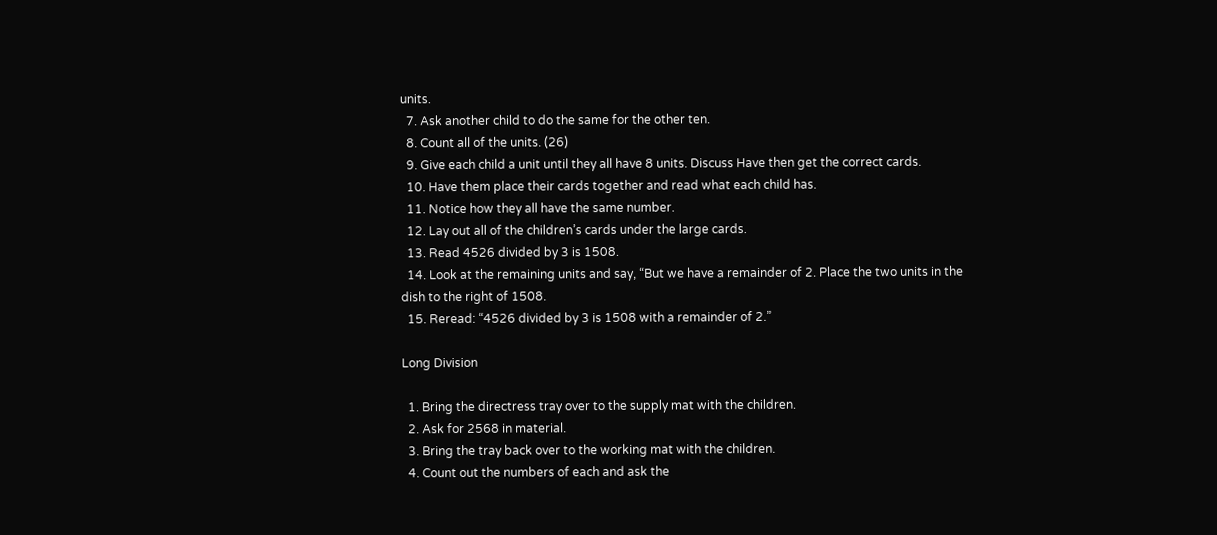units.
  7. Ask another child to do the same for the other ten.
  8. Count all of the units. (26)
  9. Give each child a unit until they all have 8 units. Discuss Have then get the correct cards.
  10. Have them place their cards together and read what each child has.
  11. Notice how they all have the same number.
  12. Lay out all of the children’s cards under the large cards.
  13. Read 4526 divided by 3 is 1508.
  14. Look at the remaining units and say, “But we have a remainder of 2. Place the two units in the dish to the right of 1508.
  15. Reread: “4526 divided by 3 is 1508 with a remainder of 2.”

Long Division

  1. Bring the directress tray over to the supply mat with the children.
  2. Ask for 2568 in material.
  3. Bring the tray back over to the working mat with the children.
  4. Count out the numbers of each and ask the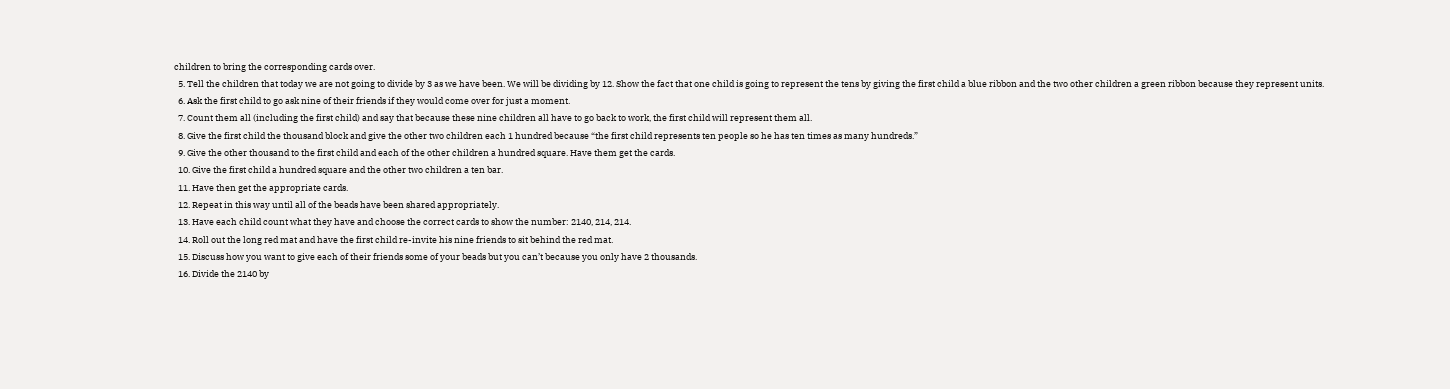children to bring the corresponding cards over.
  5. Tell the children that today we are not going to divide by 3 as we have been. We will be dividing by 12. Show the fact that one child is going to represent the tens by giving the first child a blue ribbon and the two other children a green ribbon because they represent units.
  6. Ask the first child to go ask nine of their friends if they would come over for just a moment.
  7. Count them all (including the first child) and say that because these nine children all have to go back to work, the first child will represent them all.
  8. Give the first child the thousand block and give the other two children each 1 hundred because “the first child represents ten people so he has ten times as many hundreds.”
  9. Give the other thousand to the first child and each of the other children a hundred square. Have them get the cards.
  10. Give the first child a hundred square and the other two children a ten bar.
  11. Have then get the appropriate cards.
  12. Repeat in this way until all of the beads have been shared appropriately.
  13. Have each child count what they have and choose the correct cards to show the number: 2140, 214, 214.
  14. Roll out the long red mat and have the first child re-invite his nine friends to sit behind the red mat.
  15. Discuss how you want to give each of their friends some of your beads but you can’t because you only have 2 thousands.
  16. Divide the 2140 by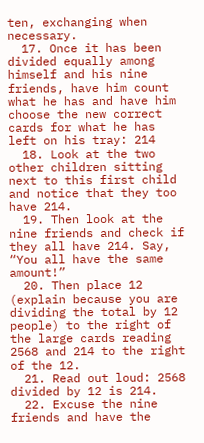ten, exchanging when necessary.
  17. Once it has been divided equally among himself and his nine friends, have him count what he has and have him choose the new correct cards for what he has left on his tray: 214
  18. Look at the two other children sitting next to this first child and notice that they too have 214.
  19. Then look at the nine friends and check if they all have 214. Say, “You all have the same amount!”
  20. Then place 12 (explain because you are dividing the total by 12 people) to the right of the large cards reading 2568 and 214 to the right of the 12.
  21. Read out loud: 2568 divided by 12 is 214.
  22. Excuse the nine friends and have the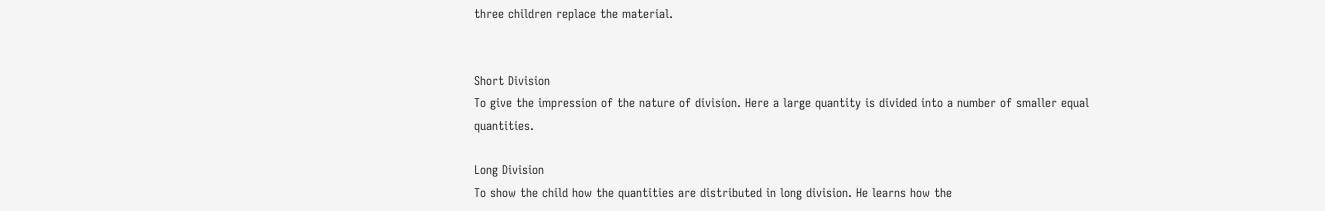three children replace the material.


Short Division
To give the impression of the nature of division. Here a large quantity is divided into a number of smaller equal quantities.

Long Division
To show the child how the quantities are distributed in long division. He learns how the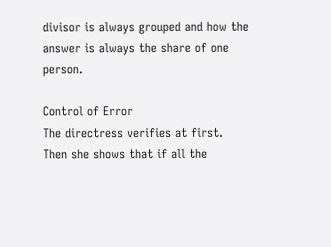divisor is always grouped and how the answer is always the share of one person.

Control of Error
The directress verifies at first. Then she shows that if all the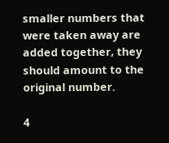smaller numbers that were taken away are added together, they should amount to the original number.

4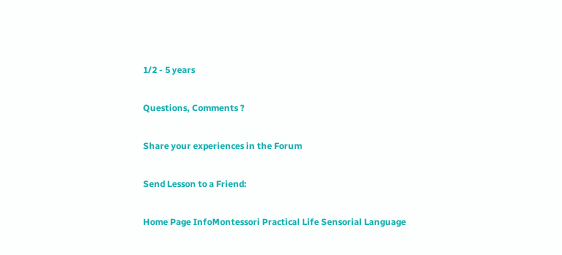1/2 - 5 years

Questions, Comments ?

Share your experiences in the Forum

Send Lesson to a Friend:

Home Page InfoMontessori Practical Life Sensorial Language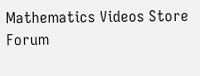Mathematics Videos Store Forum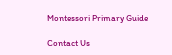Montessori Primary Guide

Contact Us